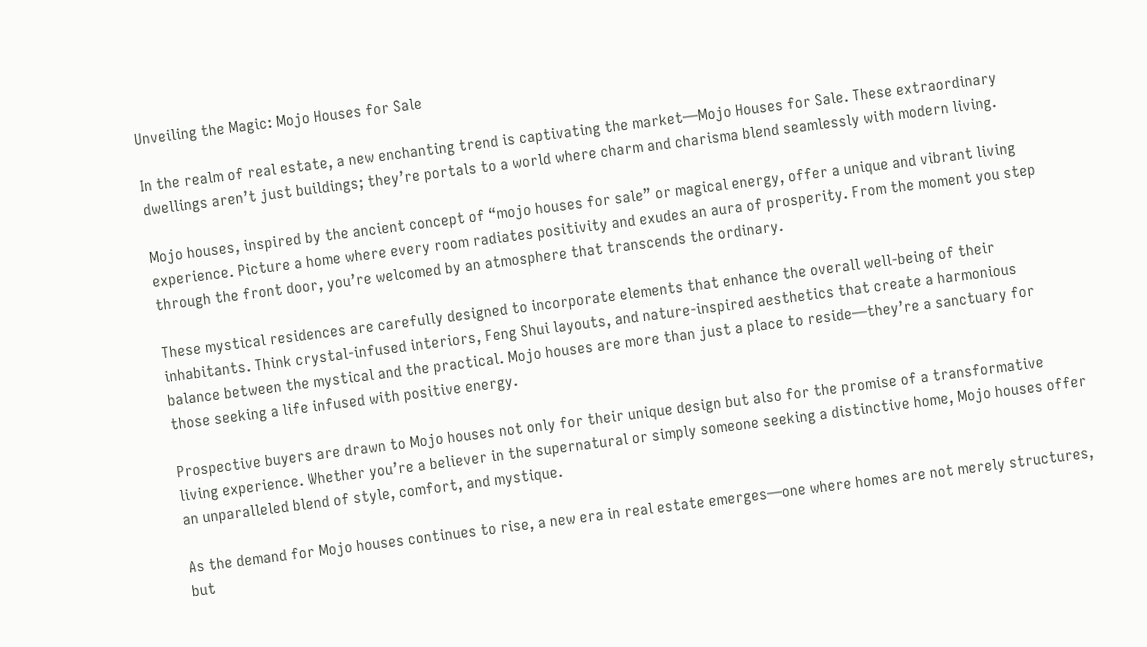Unveiling the Magic: Mojo Houses for Sale

In the realm of real estate, a new enchanting trend is captivating the market—Mojo Houses for Sale. These extraordinary dwellings aren’t just buildings; they’re portals to a world where charm and charisma blend seamlessly with modern living.

Mojo houses, inspired by the ancient concept of “mojo houses for sale” or magical energy, offer a unique and vibrant living experience. Picture a home where every room radiates positivity and exudes an aura of prosperity. From the moment you step through the front door, you’re welcomed by an atmosphere that transcends the ordinary.

These mystical residences are carefully designed to incorporate elements that enhance the overall well-being of their inhabitants. Think crystal-infused interiors, Feng Shui layouts, and nature-inspired aesthetics that create a harmonious balance between the mystical and the practical. Mojo houses are more than just a place to reside—they’re a sanctuary for those seeking a life infused with positive energy.

Prospective buyers are drawn to Mojo houses not only for their unique design but also for the promise of a transformative living experience. Whether you’re a believer in the supernatural or simply someone seeking a distinctive home, Mojo houses offer an unparalleled blend of style, comfort, and mystique.

As the demand for Mojo houses continues to rise, a new era in real estate emerges—one where homes are not merely structures, but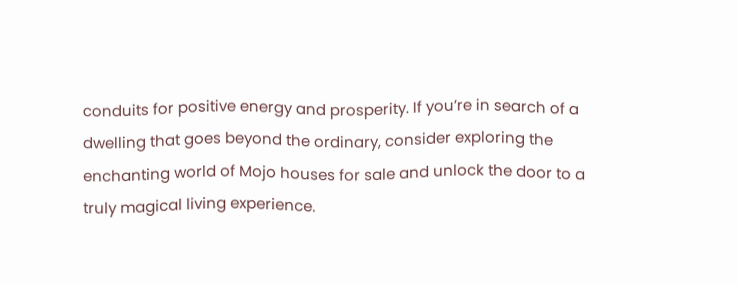conduits for positive energy and prosperity. If you’re in search of a dwelling that goes beyond the ordinary, consider exploring the enchanting world of Mojo houses for sale and unlock the door to a truly magical living experience.